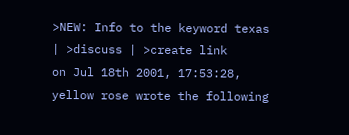>NEW: Info to the keyword texas | >discuss | >create link
on Jul 18th 2001, 17:53:28, yellow rose wrote the following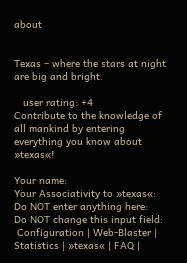about


Texas – where the stars at night are big and bright.

   user rating: +4
Contribute to the knowledge of all mankind by entering everything you know about »texas«!

Your name:
Your Associativity to »texas«:
Do NOT enter anything here:
Do NOT change this input field:
 Configuration | Web-Blaster | Statistics | »texas« | FAQ |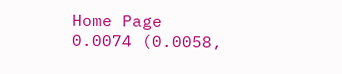Home Page
0.0074 (0.0058,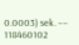0.0003) sek. –– 118460102